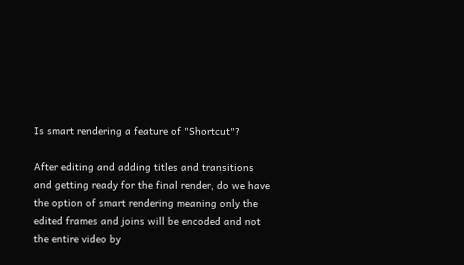Is smart rendering a feature of "Shortcut"?

After editing and adding titles and transitions and getting ready for the final render, do we have the option of smart rendering meaning only the edited frames and joins will be encoded and not the entire video by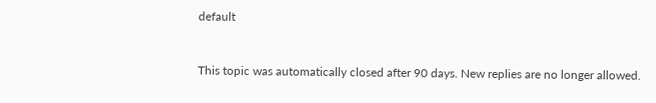default


This topic was automatically closed after 90 days. New replies are no longer allowed.